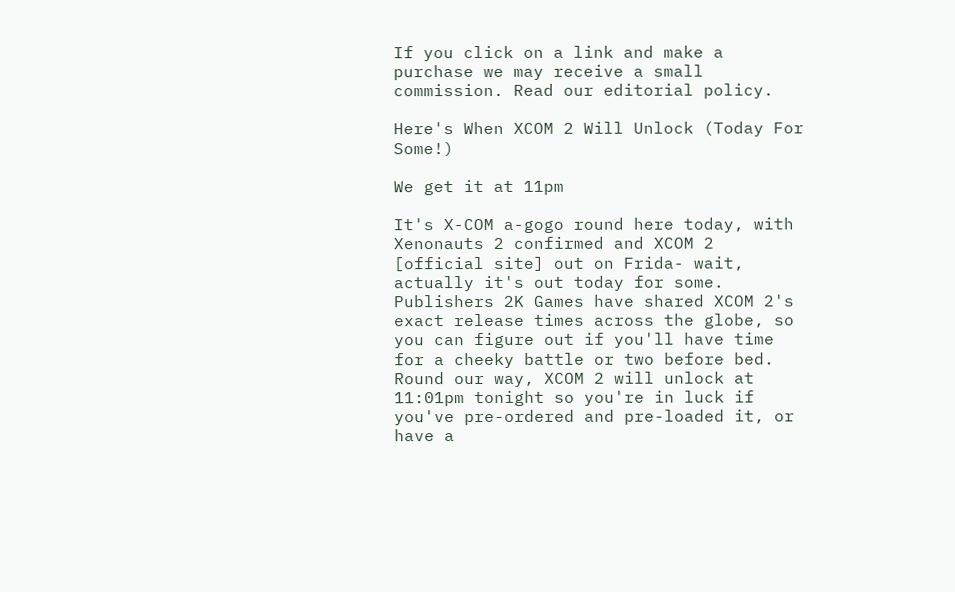If you click on a link and make a purchase we may receive a small commission. Read our editorial policy.

Here's When XCOM 2 Will Unlock (Today For Some!)

We get it at 11pm

It's X-COM a-gogo round here today, with Xenonauts 2 confirmed and XCOM 2 [official site] out on Frida- wait, actually it's out today for some. Publishers 2K Games have shared XCOM 2's exact release times across the globe, so you can figure out if you'll have time for a cheeky battle or two before bed. Round our way, XCOM 2 will unlock at 11:01pm tonight so you're in luck if you've pre-ordered and pre-loaded it, or have a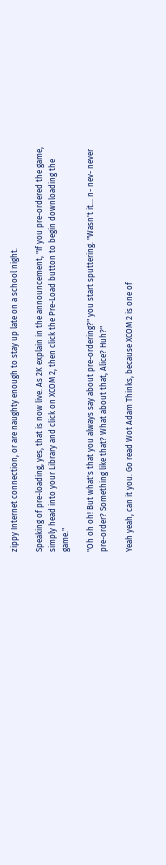zippy Internet connection, or are naughty enough to stay up late on a school night.

Speaking of pre-loading, yes, that is now live. As 2K explain in the announcement, "If you pre-ordered the game, simply head into your Library and click on XCOM 2, then click the Pre-Load button to begin downloading the game."

"Oh oh oh! But what's that you always say about pre-ordering?" you start sputtering. "Wasn't it... n- nev- never pre-order? Something like that? What about that, Alice? Huh?"

Yeah yeah, can it you. Go read Wot Adam Thinks, because XCOM 2 is one of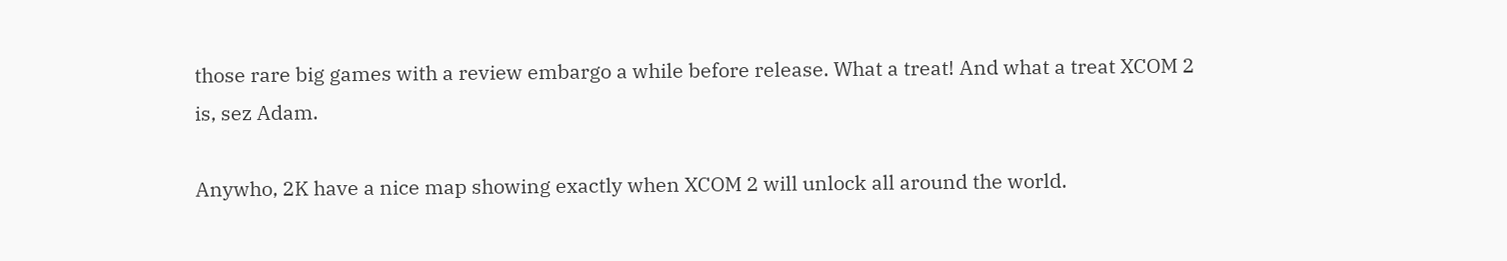those rare big games with a review embargo a while before release. What a treat! And what a treat XCOM 2 is, sez Adam.

Anywho, 2K have a nice map showing exactly when XCOM 2 will unlock all around the world.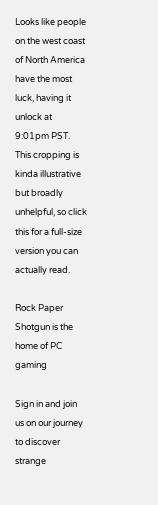Looks like people on the west coast of North America have the most luck, having it unlock at 9:01pm PST. This cropping is kinda illustrative but broadly unhelpful, so click this for a full-size version you can actually read.

Rock Paper Shotgun is the home of PC gaming

Sign in and join us on our journey to discover strange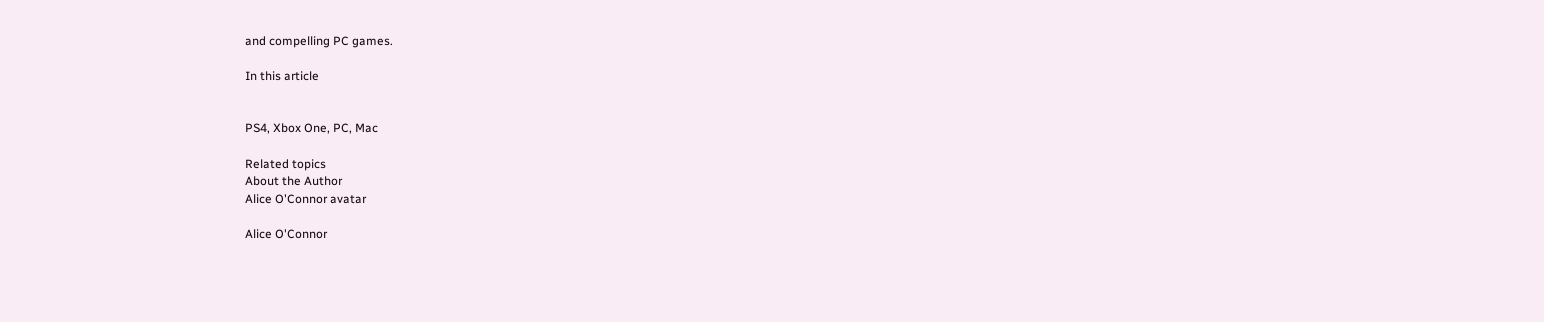and compelling PC games.

In this article


PS4, Xbox One, PC, Mac

Related topics
About the Author
Alice O'Connor avatar

Alice O'Connor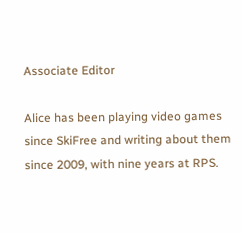Associate Editor

Alice has been playing video games since SkiFree and writing about them since 2009, with nine years at RPS.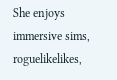She enjoys immersive sims, roguelikelikes,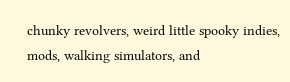chunky revolvers, weird little spooky indies, mods, walking simulators, and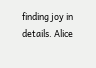finding joy in details. Alice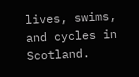lives, swims, and cycles in Scotland.